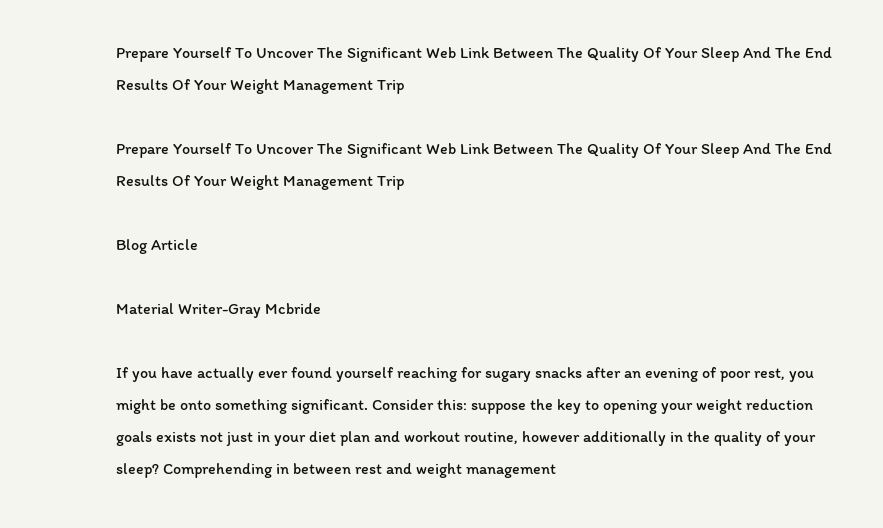Prepare Yourself To Uncover The Significant Web Link Between The Quality Of Your Sleep And The End Results Of Your Weight Management Trip

Prepare Yourself To Uncover The Significant Web Link Between The Quality Of Your Sleep And The End Results Of Your Weight Management Trip

Blog Article

Material Writer-Gray Mcbride

If you have actually ever found yourself reaching for sugary snacks after an evening of poor rest, you might be onto something significant. Consider this: suppose the key to opening your weight reduction goals exists not just in your diet plan and workout routine, however additionally in the quality of your sleep? Comprehending in between rest and weight management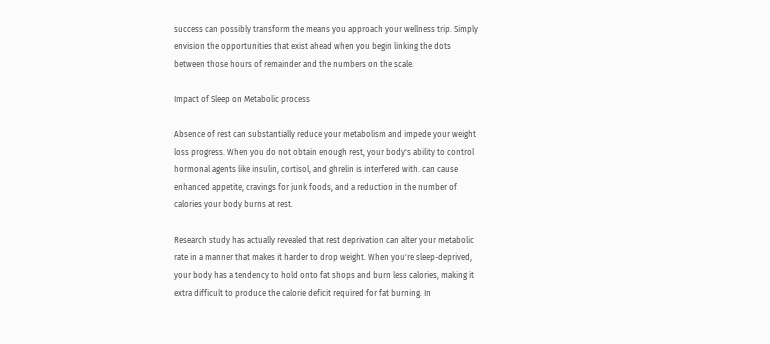success can possibly transform the means you approach your wellness trip. Simply envision the opportunities that exist ahead when you begin linking the dots between those hours of remainder and the numbers on the scale.

Impact of Sleep on Metabolic process

Absence of rest can substantially reduce your metabolism and impede your weight loss progress. When you do not obtain enough rest, your body's ability to control hormonal agents like insulin, cortisol, and ghrelin is interfered with. can cause enhanced appetite, cravings for junk foods, and a reduction in the number of calories your body burns at rest.

Research study has actually revealed that rest deprivation can alter your metabolic rate in a manner that makes it harder to drop weight. When you're sleep-deprived, your body has a tendency to hold onto fat shops and burn less calories, making it extra difficult to produce the calorie deficit required for fat burning. In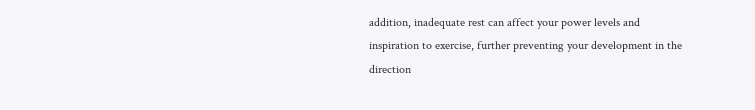addition, inadequate rest can affect your power levels and inspiration to exercise, further preventing your development in the direction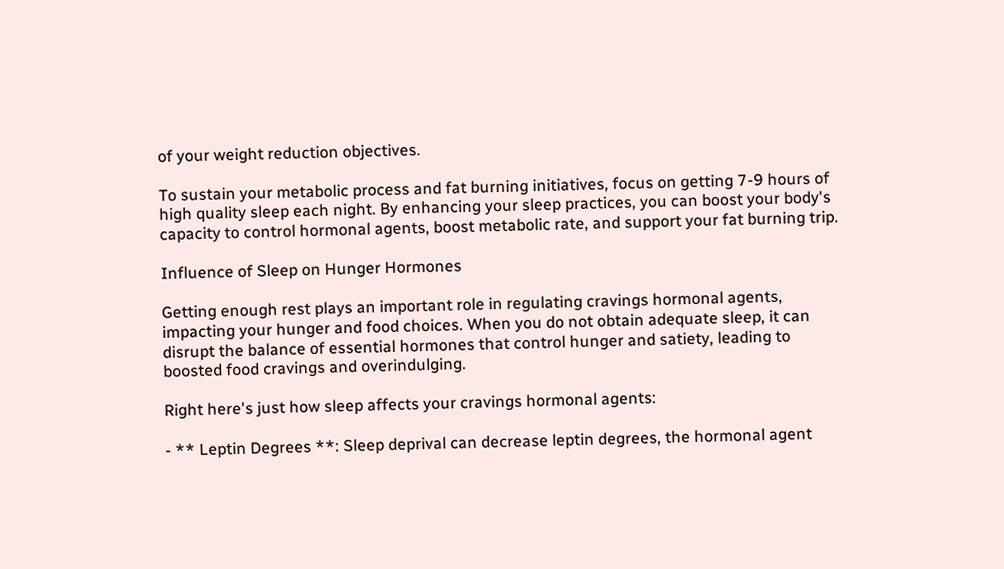of your weight reduction objectives.

To sustain your metabolic process and fat burning initiatives, focus on getting 7-9 hours of high quality sleep each night. By enhancing your sleep practices, you can boost your body's capacity to control hormonal agents, boost metabolic rate, and support your fat burning trip.

Influence of Sleep on Hunger Hormones

Getting enough rest plays an important role in regulating cravings hormonal agents, impacting your hunger and food choices. When you do not obtain adequate sleep, it can disrupt the balance of essential hormones that control hunger and satiety, leading to boosted food cravings and overindulging.

Right here's just how sleep affects your cravings hormonal agents:

- ** Leptin Degrees **: Sleep deprival can decrease leptin degrees, the hormonal agent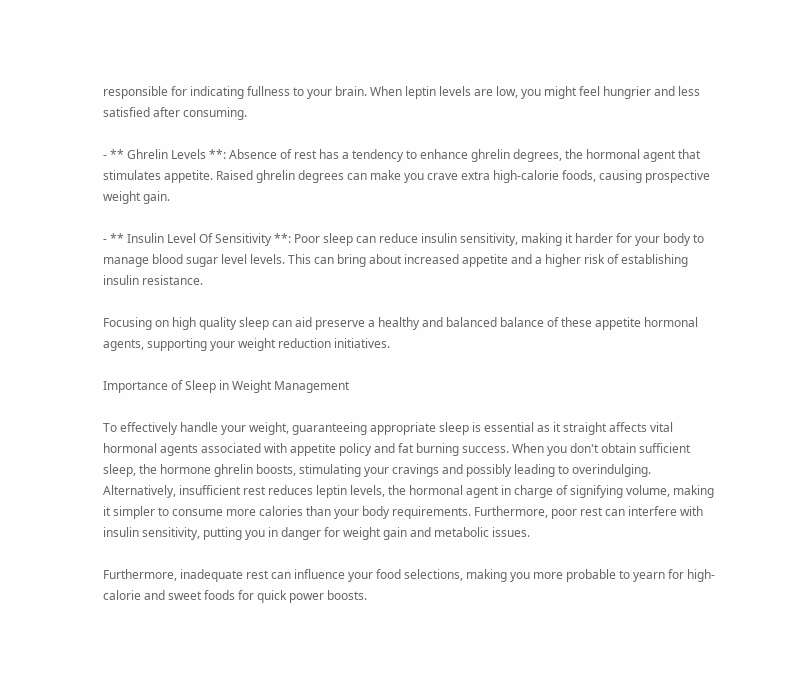responsible for indicating fullness to your brain. When leptin levels are low, you might feel hungrier and less satisfied after consuming.

- ** Ghrelin Levels **: Absence of rest has a tendency to enhance ghrelin degrees, the hormonal agent that stimulates appetite. Raised ghrelin degrees can make you crave extra high-calorie foods, causing prospective weight gain.

- ** Insulin Level Of Sensitivity **: Poor sleep can reduce insulin sensitivity, making it harder for your body to manage blood sugar level levels. This can bring about increased appetite and a higher risk of establishing insulin resistance.

Focusing on high quality sleep can aid preserve a healthy and balanced balance of these appetite hormonal agents, supporting your weight reduction initiatives.

Importance of Sleep in Weight Management

To effectively handle your weight, guaranteeing appropriate sleep is essential as it straight affects vital hormonal agents associated with appetite policy and fat burning success. When you don't obtain sufficient sleep, the hormone ghrelin boosts, stimulating your cravings and possibly leading to overindulging. Alternatively, insufficient rest reduces leptin levels, the hormonal agent in charge of signifying volume, making it simpler to consume more calories than your body requirements. Furthermore, poor rest can interfere with insulin sensitivity, putting you in danger for weight gain and metabolic issues.

Furthermore, inadequate rest can influence your food selections, making you more probable to yearn for high-calorie and sweet foods for quick power boosts.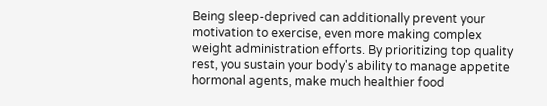Being sleep-deprived can additionally prevent your motivation to exercise, even more making complex weight administration efforts. By prioritizing top quality rest, you sustain your body's ability to manage appetite hormonal agents, make much healthier food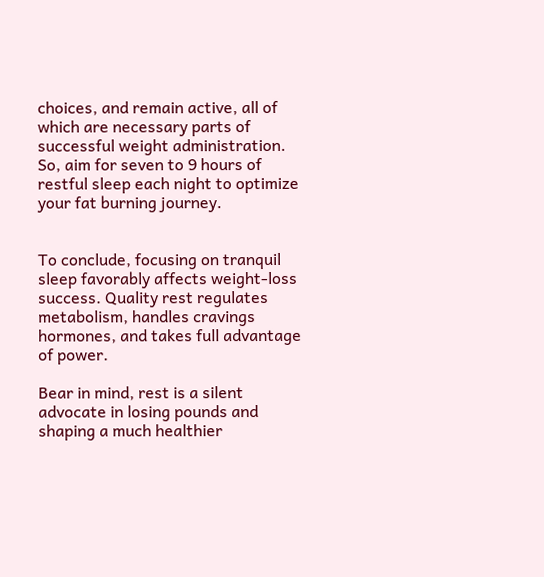choices, and remain active, all of which are necessary parts of successful weight administration. So, aim for seven to 9 hours of restful sleep each night to optimize your fat burning journey.


To conclude, focusing on tranquil sleep favorably affects weight-loss success. Quality rest regulates metabolism, handles cravings hormones, and takes full advantage of power.

Bear in mind, rest is a silent advocate in losing pounds and shaping a much healthier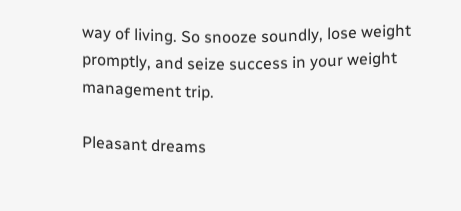way of living. So snooze soundly, lose weight promptly, and seize success in your weight management trip.

Pleasant dreams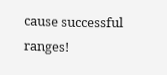cause successful ranges!